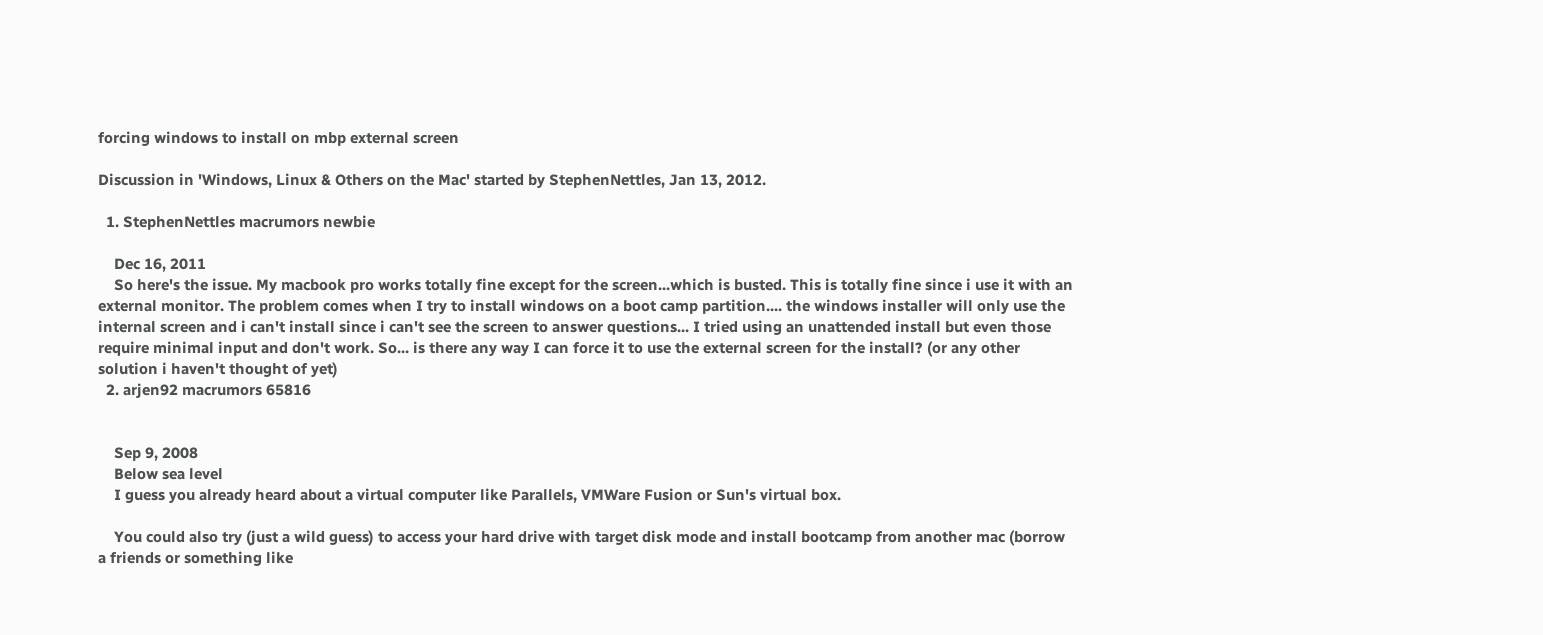forcing windows to install on mbp external screen

Discussion in 'Windows, Linux & Others on the Mac' started by StephenNettles, Jan 13, 2012.

  1. StephenNettles macrumors newbie

    Dec 16, 2011
    So here's the issue. My macbook pro works totally fine except for the screen...which is busted. This is totally fine since i use it with an external monitor. The problem comes when I try to install windows on a boot camp partition.... the windows installer will only use the internal screen and i can't install since i can't see the screen to answer questions... I tried using an unattended install but even those require minimal input and don't work. So... is there any way I can force it to use the external screen for the install? (or any other solution i haven't thought of yet)
  2. arjen92 macrumors 65816


    Sep 9, 2008
    Below sea level
    I guess you already heard about a virtual computer like Parallels, VMWare Fusion or Sun's virtual box.

    You could also try (just a wild guess) to access your hard drive with target disk mode and install bootcamp from another mac (borrow a friends or something like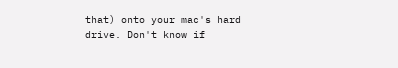that) onto your mac's hard drive. Don't know if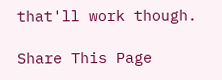that'll work though.

Share This Page